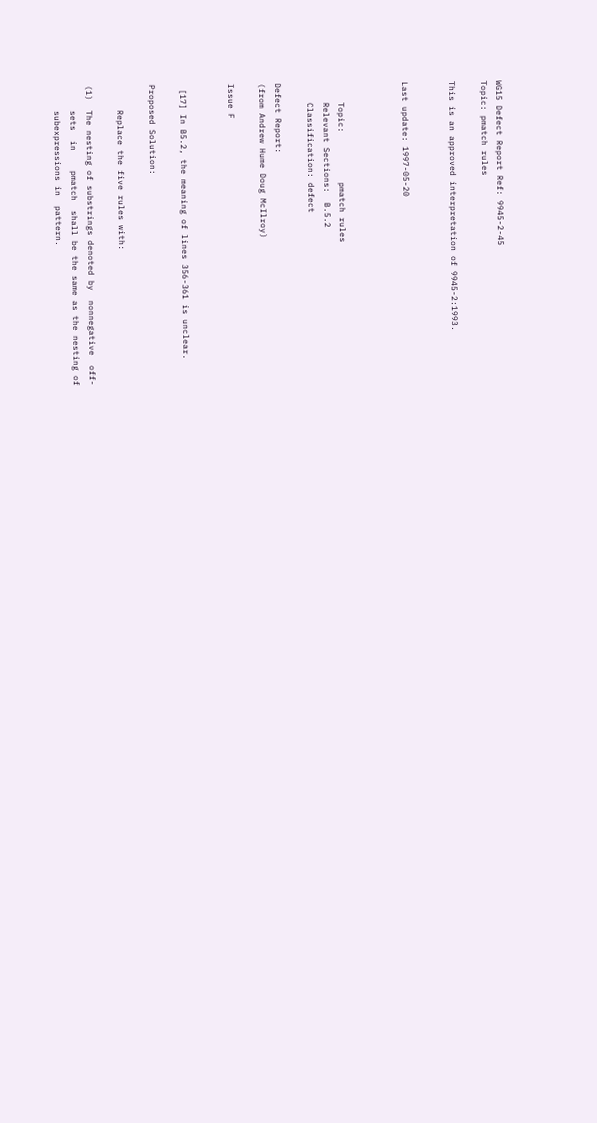WG15 Defect Report Ref: 9945-2-45
Topic: pmatch rules

This is an approved interpretation of 9945-2:1993.


Last update: 1997-05-20



    Topic:          pmatch rules
    Relevant Sections:  B.5.2
    Classification: defect

Defect Report:
(from Andrew Hume Doug McIlroy)

Issue F


 [17] In B5.2, the meaning of lines 356-361 is unclear.

Proposed Solution:

     Replace the five rules with:

(1)  The nesting of substrings denoted by  nonnegative  off-
     sets  in    pmatch  shall be the same as the nesting of
     subexpressions in  pattern.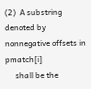(2)  A substring denoted by nonnegative offsets in pmatch[i]
     shall be the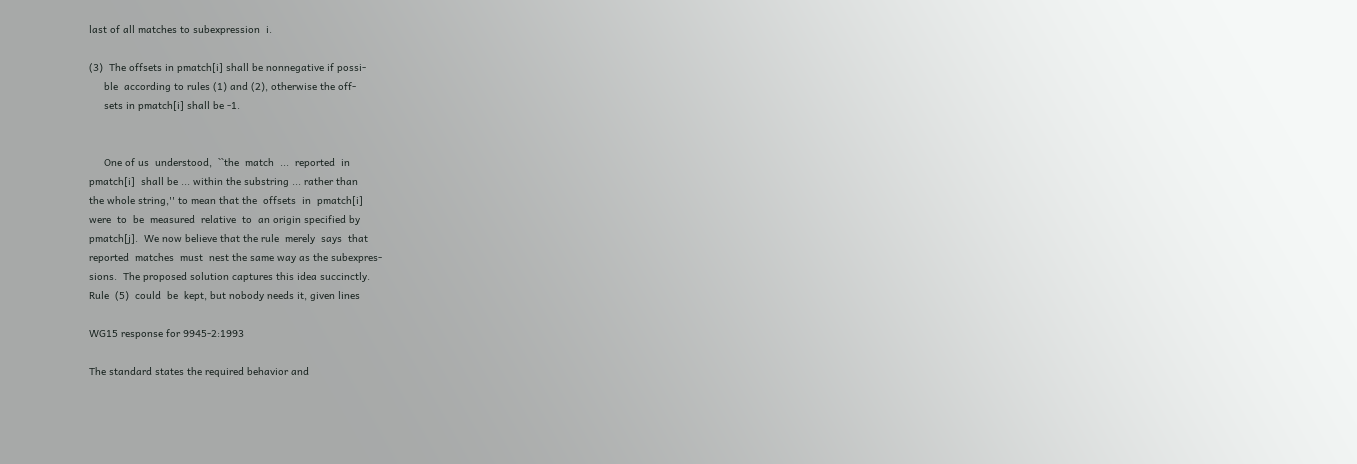last of all matches to subexpression  i.

(3)  The offsets in pmatch[i] shall be nonnegative if possi-
     ble  according to rules (1) and (2), otherwise the off-
     sets in pmatch[i] shall be -1.


     One of us  understood,  ``the  match  ...  reported  in
pmatch[i]  shall be ... within the substring ... rather than
the whole string,'' to mean that the  offsets  in  pmatch[i]
were  to  be  measured  relative  to  an origin specified by
pmatch[j].  We now believe that the rule  merely  says  that
reported  matches  must  nest the same way as the subexpres-
sions.  The proposed solution captures this idea succinctly.
Rule  (5)  could  be  kept, but nobody needs it, given lines

WG15 response for 9945-2:1993

The standard states the required behavior and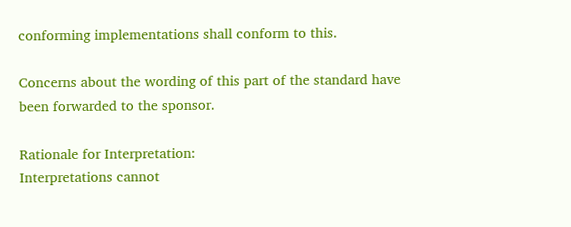conforming implementations shall conform to this.

Concerns about the wording of this part of the standard have
been forwarded to the sponsor.

Rationale for Interpretation:
Interpretations cannot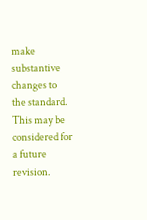make substantive changes to the standard.
This may be considered for a future revision.